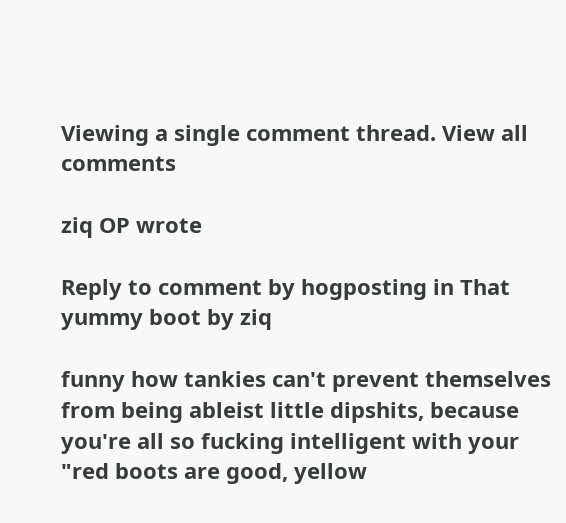Viewing a single comment thread. View all comments

ziq OP wrote

Reply to comment by hogposting in That yummy boot by ziq

funny how tankies can't prevent themselves from being ableist little dipshits, because you're all so fucking intelligent with your "red boots are good, yellow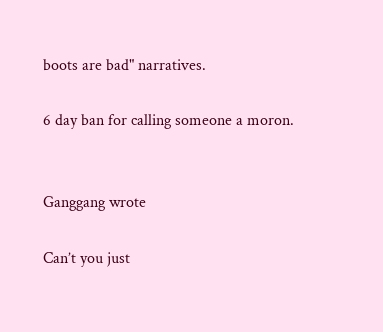boots are bad" narratives.

6 day ban for calling someone a moron.


Ganggang wrote

Can’t you just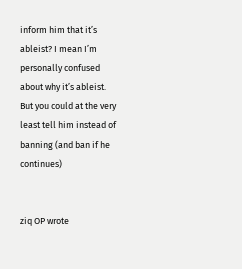inform him that it’s ableist? I mean I’m personally confused about why it’s ableist. But you could at the very least tell him instead of banning (and ban if he continues)


ziq OP wrote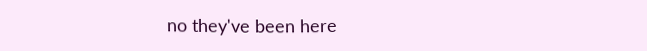no they've been here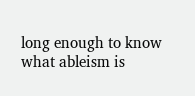long enough to know what ableism is